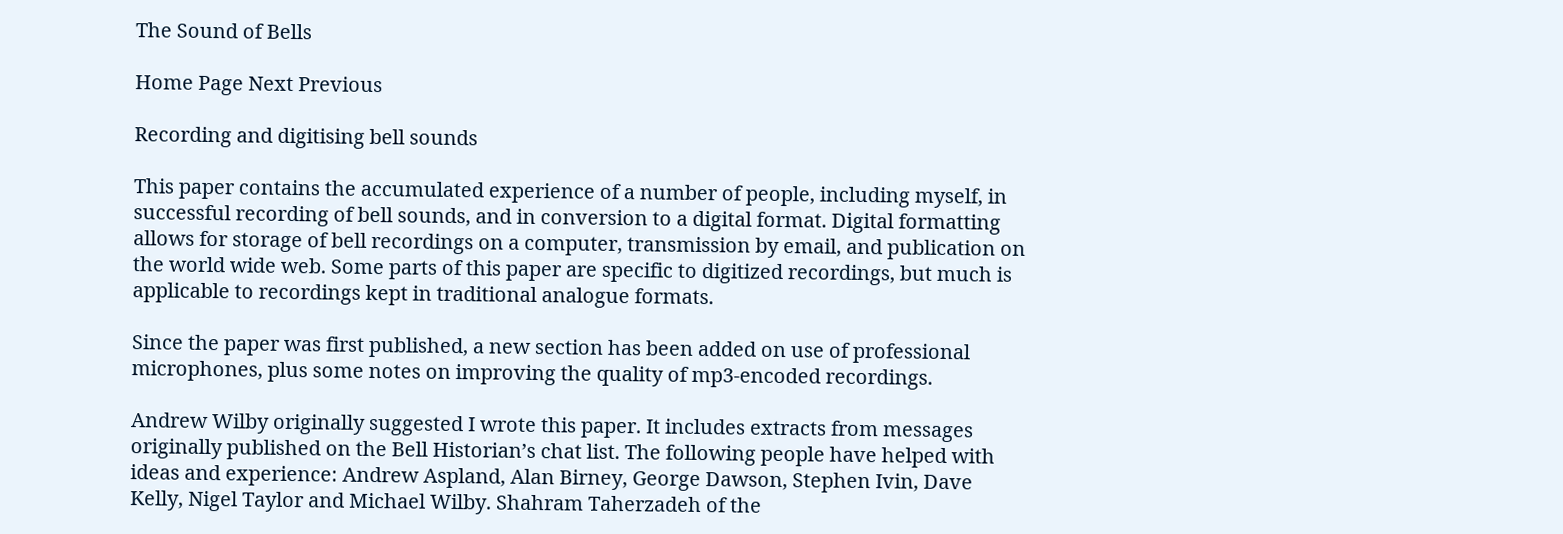The Sound of Bells

Home Page Next Previous

Recording and digitising bell sounds

This paper contains the accumulated experience of a number of people, including myself, in successful recording of bell sounds, and in conversion to a digital format. Digital formatting allows for storage of bell recordings on a computer, transmission by email, and publication on the world wide web. Some parts of this paper are specific to digitized recordings, but much is applicable to recordings kept in traditional analogue formats.

Since the paper was first published, a new section has been added on use of professional microphones, plus some notes on improving the quality of mp3-encoded recordings.

Andrew Wilby originally suggested I wrote this paper. It includes extracts from messages originally published on the Bell Historian’s chat list. The following people have helped with ideas and experience: Andrew Aspland, Alan Birney, George Dawson, Stephen Ivin, Dave Kelly, Nigel Taylor and Michael Wilby. Shahram Taherzadeh of the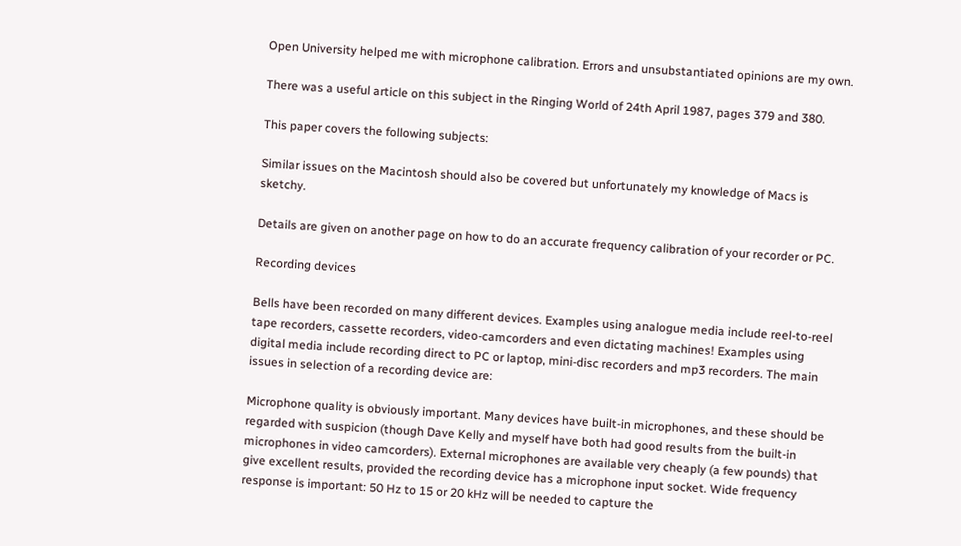Open University helped me with microphone calibration. Errors and unsubstantiated opinions are my own.

There was a useful article on this subject in the Ringing World of 24th April 1987, pages 379 and 380.

This paper covers the following subjects:

Similar issues on the Macintosh should also be covered but unfortunately my knowledge of Macs is sketchy.

Details are given on another page on how to do an accurate frequency calibration of your recorder or PC.

Recording devices

Bells have been recorded on many different devices. Examples using analogue media include reel-to-reel tape recorders, cassette recorders, video-camcorders and even dictating machines! Examples using digital media include recording direct to PC or laptop, mini-disc recorders and mp3 recorders. The main issues in selection of a recording device are:

Microphone quality is obviously important. Many devices have built-in microphones, and these should be regarded with suspicion (though Dave Kelly and myself have both had good results from the built-in microphones in video camcorders). External microphones are available very cheaply (a few pounds) that give excellent results, provided the recording device has a microphone input socket. Wide frequency response is important: 50 Hz to 15 or 20 kHz will be needed to capture the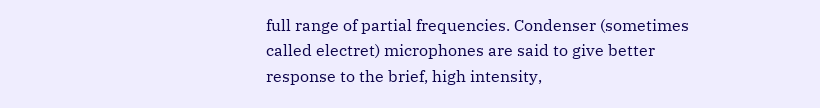full range of partial frequencies. Condenser (sometimes called electret) microphones are said to give better response to the brief, high intensity,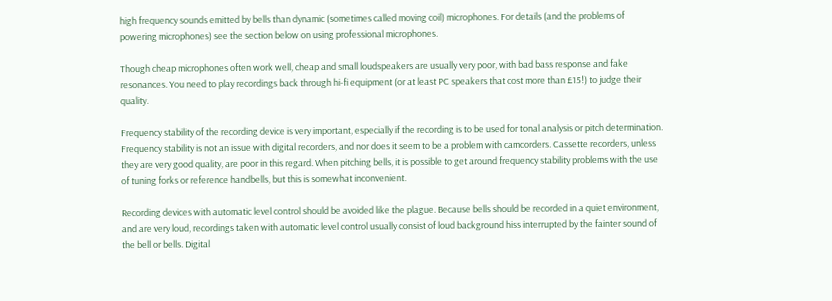high frequency sounds emitted by bells than dynamic (sometimes called moving coil) microphones. For details (and the problems of powering microphones) see the section below on using professional microphones.

Though cheap microphones often work well, cheap and small loudspeakers are usually very poor, with bad bass response and fake resonances. You need to play recordings back through hi-fi equipment (or at least PC speakers that cost more than £15!) to judge their quality.

Frequency stability of the recording device is very important, especially if the recording is to be used for tonal analysis or pitch determination. Frequency stability is not an issue with digital recorders, and nor does it seem to be a problem with camcorders. Cassette recorders, unless they are very good quality, are poor in this regard. When pitching bells, it is possible to get around frequency stability problems with the use of tuning forks or reference handbells, but this is somewhat inconvenient.

Recording devices with automatic level control should be avoided like the plague. Because bells should be recorded in a quiet environment, and are very loud, recordings taken with automatic level control usually consist of loud background hiss interrupted by the fainter sound of the bell or bells. Digital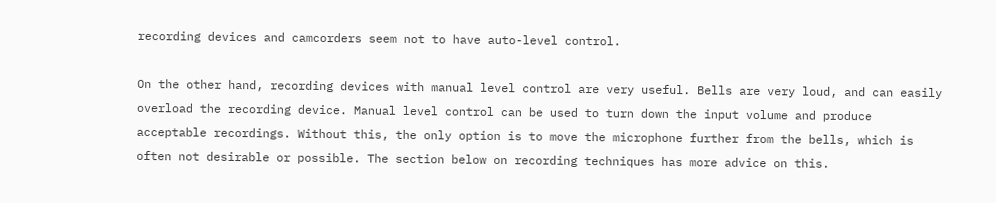recording devices and camcorders seem not to have auto-level control.

On the other hand, recording devices with manual level control are very useful. Bells are very loud, and can easily overload the recording device. Manual level control can be used to turn down the input volume and produce acceptable recordings. Without this, the only option is to move the microphone further from the bells, which is often not desirable or possible. The section below on recording techniques has more advice on this.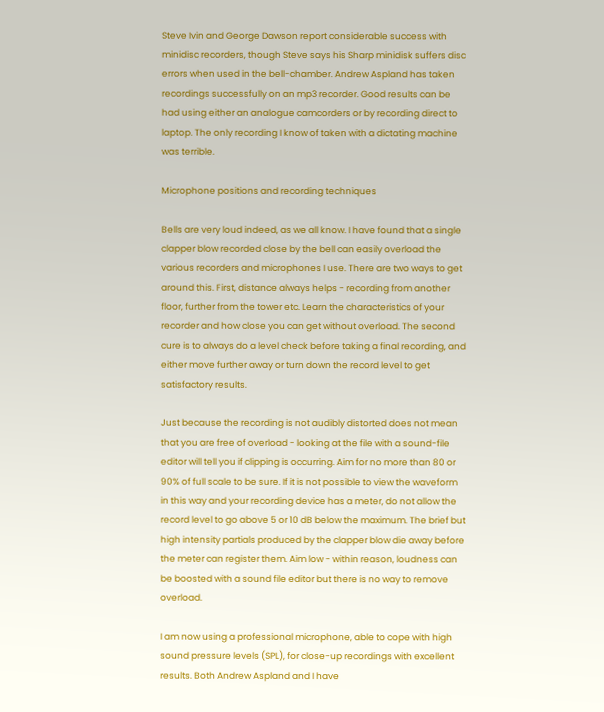Steve Ivin and George Dawson report considerable success with minidisc recorders, though Steve says his Sharp minidisk suffers disc errors when used in the bell-chamber. Andrew Aspland has taken recordings successfully on an mp3 recorder. Good results can be had using either an analogue camcorders or by recording direct to laptop. The only recording I know of taken with a dictating machine was terrible.

Microphone positions and recording techniques

Bells are very loud indeed, as we all know. I have found that a single clapper blow recorded close by the bell can easily overload the various recorders and microphones I use. There are two ways to get around this. First, distance always helps - recording from another floor, further from the tower etc. Learn the characteristics of your recorder and how close you can get without overload. The second cure is to always do a level check before taking a final recording, and either move further away or turn down the record level to get satisfactory results.

Just because the recording is not audibly distorted does not mean that you are free of overload - looking at the file with a sound-file editor will tell you if clipping is occurring. Aim for no more than 80 or 90% of full scale to be sure. If it is not possible to view the waveform in this way and your recording device has a meter, do not allow the record level to go above 5 or 10 dB below the maximum. The brief but high intensity partials produced by the clapper blow die away before the meter can register them. Aim low - within reason, loudness can be boosted with a sound file editor but there is no way to remove overload.

I am now using a professional microphone, able to cope with high sound pressure levels (SPL), for close-up recordings with excellent results. Both Andrew Aspland and I have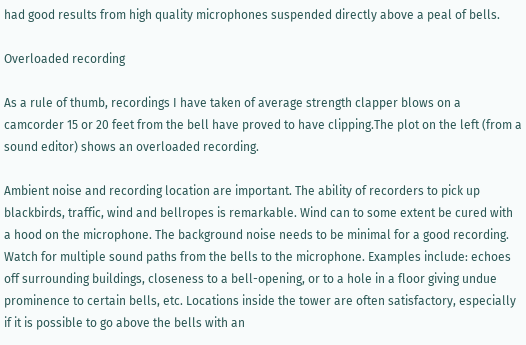had good results from high quality microphones suspended directly above a peal of bells.

Overloaded recording

As a rule of thumb, recordings I have taken of average strength clapper blows on a camcorder 15 or 20 feet from the bell have proved to have clipping.The plot on the left (from a sound editor) shows an overloaded recording.

Ambient noise and recording location are important. The ability of recorders to pick up blackbirds, traffic, wind and bellropes is remarkable. Wind can to some extent be cured with a hood on the microphone. The background noise needs to be minimal for a good recording. Watch for multiple sound paths from the bells to the microphone. Examples include: echoes off surrounding buildings, closeness to a bell-opening, or to a hole in a floor giving undue prominence to certain bells, etc. Locations inside the tower are often satisfactory, especially if it is possible to go above the bells with an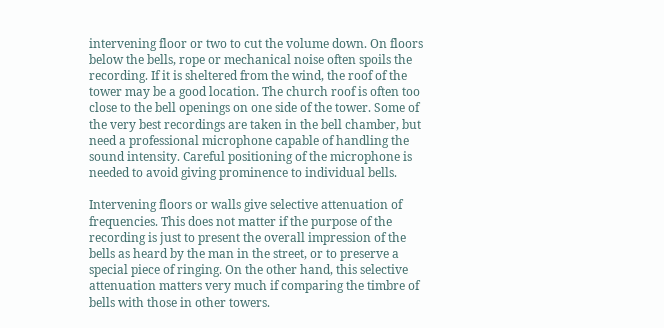intervening floor or two to cut the volume down. On floors below the bells, rope or mechanical noise often spoils the recording. If it is sheltered from the wind, the roof of the tower may be a good location. The church roof is often too close to the bell openings on one side of the tower. Some of the very best recordings are taken in the bell chamber, but need a professional microphone capable of handling the sound intensity. Careful positioning of the microphone is needed to avoid giving prominence to individual bells.

Intervening floors or walls give selective attenuation of frequencies. This does not matter if the purpose of the recording is just to present the overall impression of the bells as heard by the man in the street, or to preserve a special piece of ringing. On the other hand, this selective attenuation matters very much if comparing the timbre of bells with those in other towers.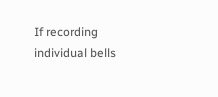If recording individual bells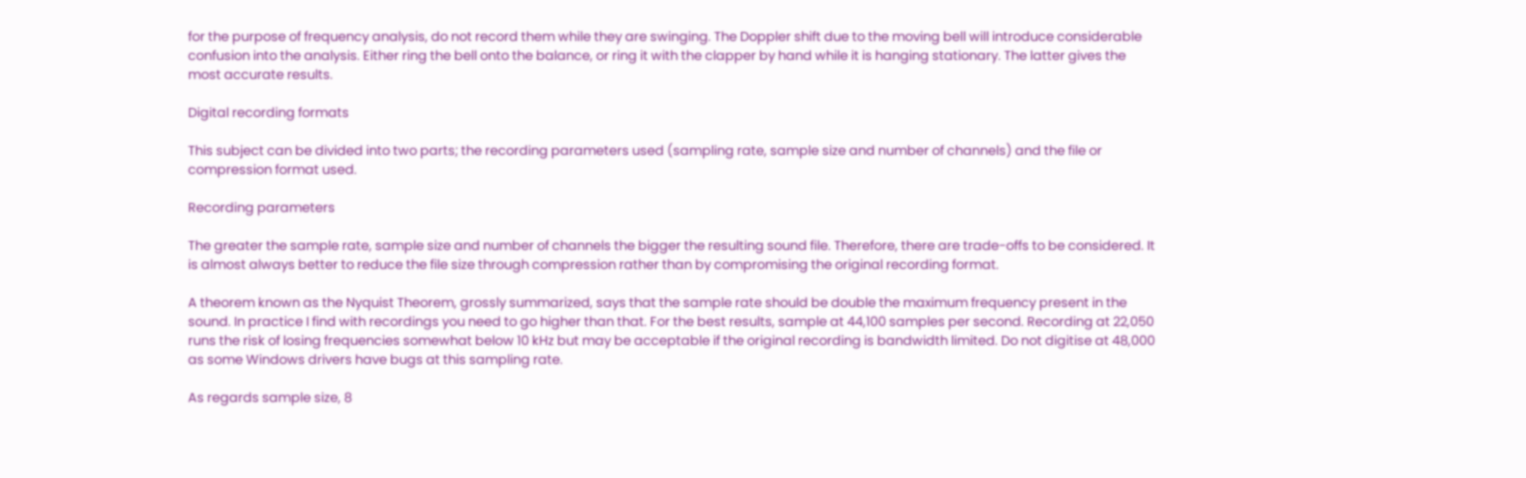for the purpose of frequency analysis, do not record them while they are swinging. The Doppler shift due to the moving bell will introduce considerable confusion into the analysis. Either ring the bell onto the balance, or ring it with the clapper by hand while it is hanging stationary. The latter gives the most accurate results.

Digital recording formats

This subject can be divided into two parts; the recording parameters used (sampling rate, sample size and number of channels) and the file or compression format used.

Recording parameters

The greater the sample rate, sample size and number of channels the bigger the resulting sound file. Therefore, there are trade-offs to be considered. It is almost always better to reduce the file size through compression rather than by compromising the original recording format.

A theorem known as the Nyquist Theorem, grossly summarized, says that the sample rate should be double the maximum frequency present in the sound. In practice I find with recordings you need to go higher than that. For the best results, sample at 44,100 samples per second. Recording at 22,050 runs the risk of losing frequencies somewhat below 10 kHz but may be acceptable if the original recording is bandwidth limited. Do not digitise at 48,000 as some Windows drivers have bugs at this sampling rate.

As regards sample size, 8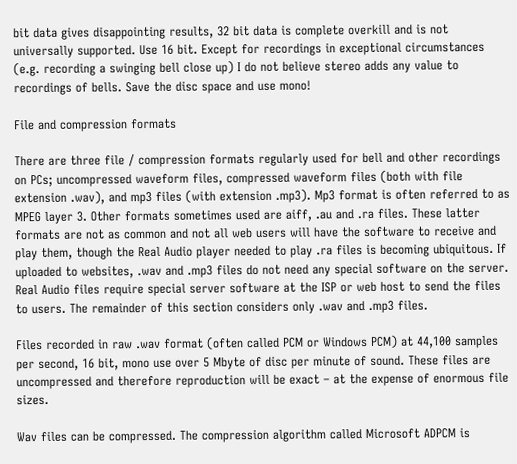bit data gives disappointing results, 32 bit data is complete overkill and is not universally supported. Use 16 bit. Except for recordings in exceptional circumstances (e.g. recording a swinging bell close up) I do not believe stereo adds any value to recordings of bells. Save the disc space and use mono!

File and compression formats

There are three file / compression formats regularly used for bell and other recordings on PCs; uncompressed waveform files, compressed waveform files (both with file extension .wav), and mp3 files (with extension .mp3). Mp3 format is often referred to as MPEG layer 3. Other formats sometimes used are aiff, .au and .ra files. These latter formats are not as common and not all web users will have the software to receive and play them, though the Real Audio player needed to play .ra files is becoming ubiquitous. If uploaded to websites, .wav and .mp3 files do not need any special software on the server. Real Audio files require special server software at the ISP or web host to send the files to users. The remainder of this section considers only .wav and .mp3 files.

Files recorded in raw .wav format (often called PCM or Windows PCM) at 44,100 samples per second, 16 bit, mono use over 5 Mbyte of disc per minute of sound. These files are uncompressed and therefore reproduction will be exact – at the expense of enormous file sizes.

Wav files can be compressed. The compression algorithm called Microsoft ADPCM is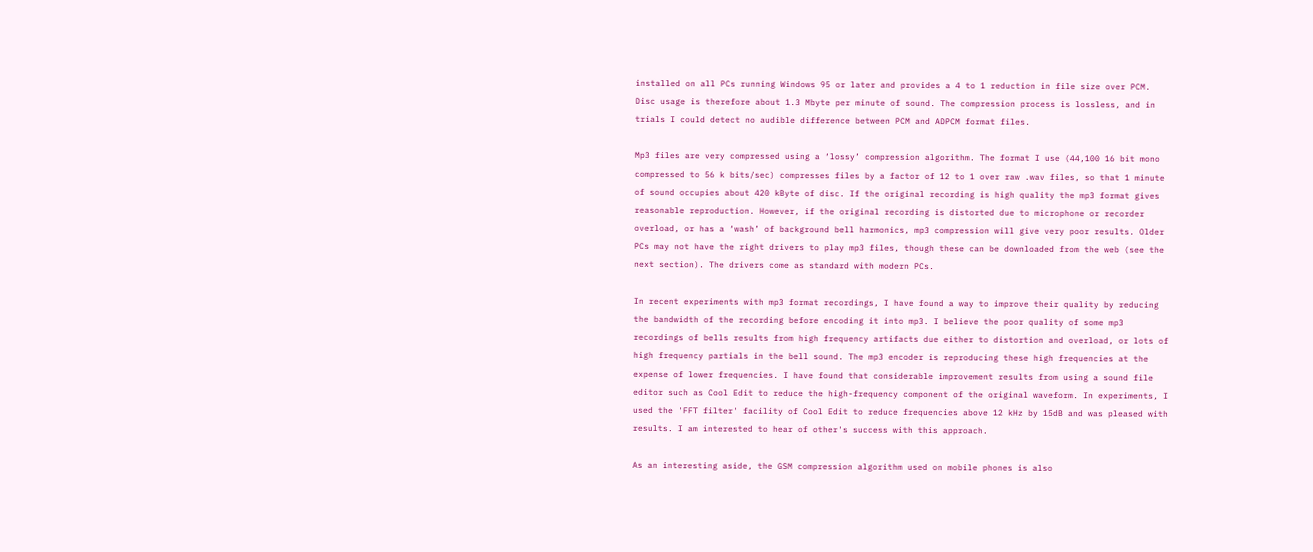installed on all PCs running Windows 95 or later and provides a 4 to 1 reduction in file size over PCM. Disc usage is therefore about 1.3 Mbyte per minute of sound. The compression process is lossless, and in trials I could detect no audible difference between PCM and ADPCM format files.

Mp3 files are very compressed using a ‘lossy’ compression algorithm. The format I use (44,100 16 bit mono compressed to 56 k bits/sec) compresses files by a factor of 12 to 1 over raw .wav files, so that 1 minute of sound occupies about 420 kByte of disc. If the original recording is high quality the mp3 format gives reasonable reproduction. However, if the original recording is distorted due to microphone or recorder overload, or has a ‘wash’ of background bell harmonics, mp3 compression will give very poor results. Older PCs may not have the right drivers to play mp3 files, though these can be downloaded from the web (see the next section). The drivers come as standard with modern PCs.

In recent experiments with mp3 format recordings, I have found a way to improve their quality by reducing the bandwidth of the recording before encoding it into mp3. I believe the poor quality of some mp3 recordings of bells results from high frequency artifacts due either to distortion and overload, or lots of high frequency partials in the bell sound. The mp3 encoder is reproducing these high frequencies at the expense of lower frequencies. I have found that considerable improvement results from using a sound file editor such as Cool Edit to reduce the high-frequency component of the original waveform. In experiments, I used the 'FFT filter' facility of Cool Edit to reduce frequencies above 12 kHz by 15dB and was pleased with results. I am interested to hear of other's success with this approach.

As an interesting aside, the GSM compression algorithm used on mobile phones is also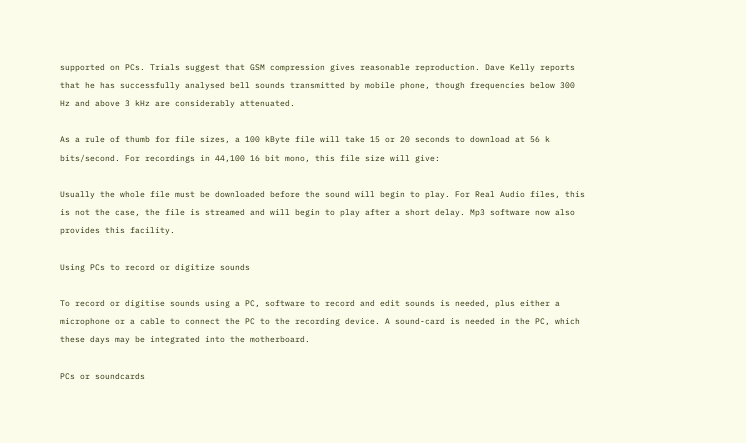supported on PCs. Trials suggest that GSM compression gives reasonable reproduction. Dave Kelly reports that he has successfully analysed bell sounds transmitted by mobile phone, though frequencies below 300 Hz and above 3 kHz are considerably attenuated.

As a rule of thumb for file sizes, a 100 kByte file will take 15 or 20 seconds to download at 56 k bits/second. For recordings in 44,100 16 bit mono, this file size will give:

Usually the whole file must be downloaded before the sound will begin to play. For Real Audio files, this is not the case, the file is streamed and will begin to play after a short delay. Mp3 software now also provides this facility.

Using PCs to record or digitize sounds

To record or digitise sounds using a PC, software to record and edit sounds is needed, plus either a microphone or a cable to connect the PC to the recording device. A sound-card is needed in the PC, which these days may be integrated into the motherboard.

PCs or soundcards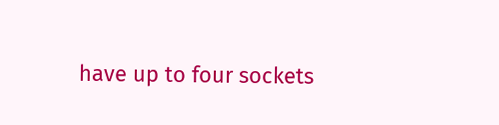have up to four sockets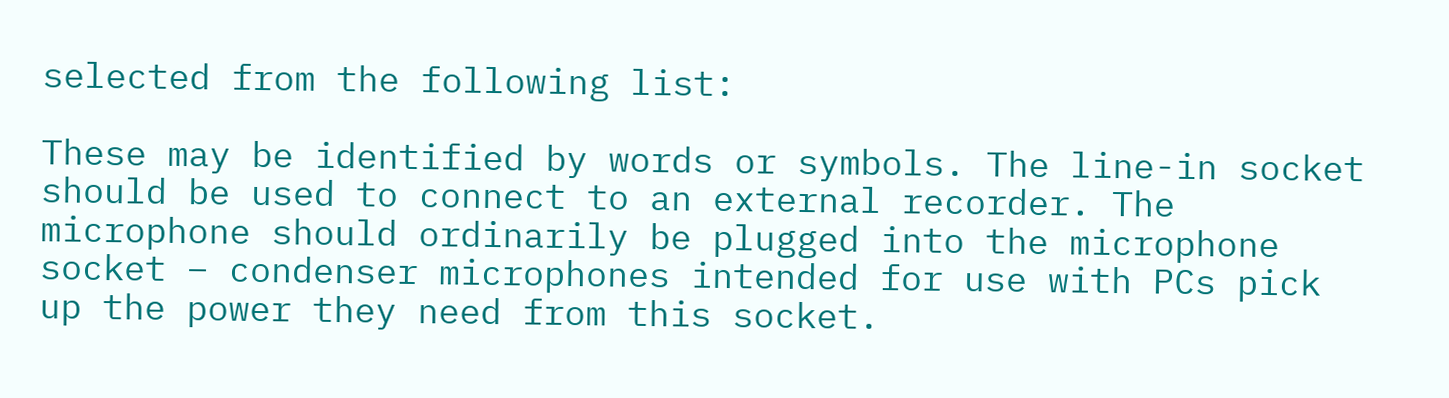selected from the following list:

These may be identified by words or symbols. The line-in socket should be used to connect to an external recorder. The microphone should ordinarily be plugged into the microphone socket – condenser microphones intended for use with PCs pick up the power they need from this socket.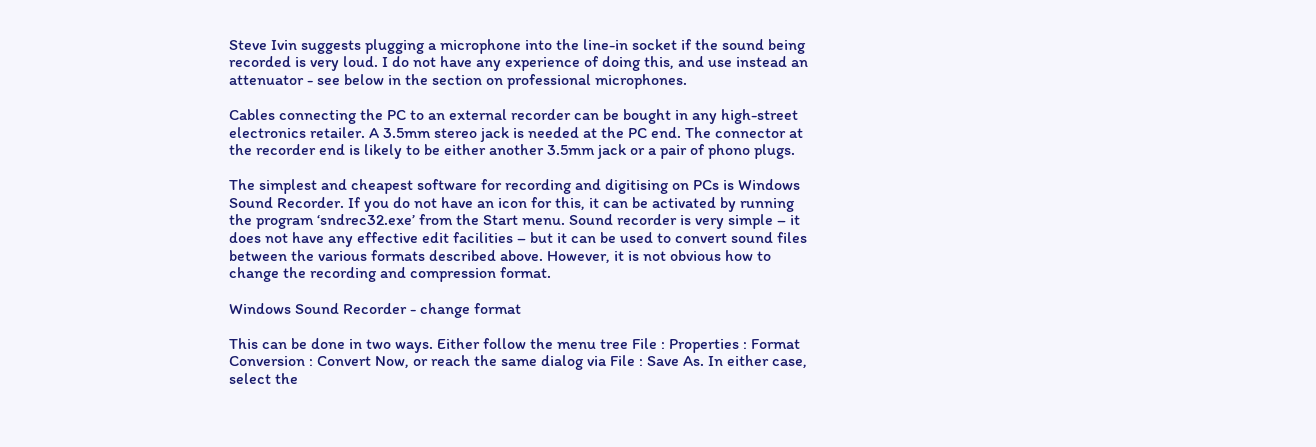Steve Ivin suggests plugging a microphone into the line-in socket if the sound being recorded is very loud. I do not have any experience of doing this, and use instead an attenuator - see below in the section on professional microphones.

Cables connecting the PC to an external recorder can be bought in any high-street electronics retailer. A 3.5mm stereo jack is needed at the PC end. The connector at the recorder end is likely to be either another 3.5mm jack or a pair of phono plugs.

The simplest and cheapest software for recording and digitising on PCs is Windows Sound Recorder. If you do not have an icon for this, it can be activated by running the program ‘sndrec32.exe’ from the Start menu. Sound recorder is very simple – it does not have any effective edit facilities – but it can be used to convert sound files between the various formats described above. However, it is not obvious how to change the recording and compression format.

Windows Sound Recorder - change format

This can be done in two ways. Either follow the menu tree File : Properties : Format Conversion : Convert Now, or reach the same dialog via File : Save As. In either case, select the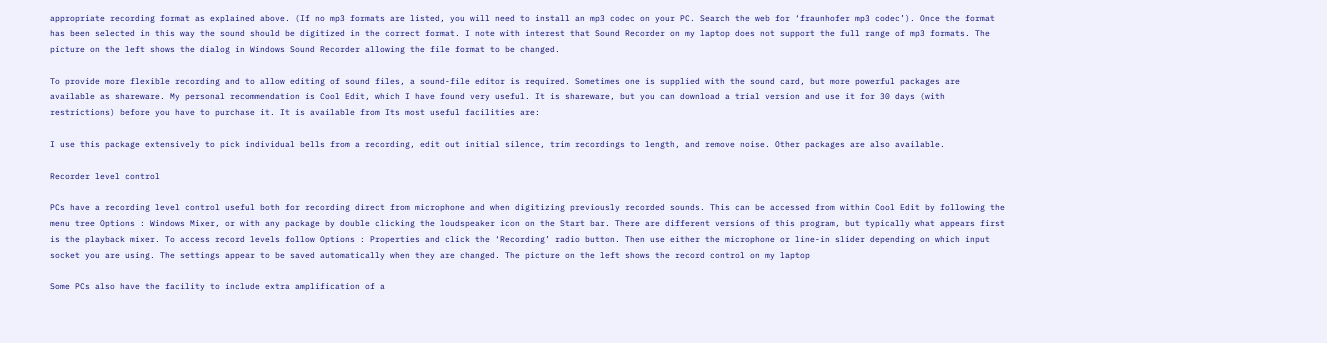appropriate recording format as explained above. (If no mp3 formats are listed, you will need to install an mp3 codec on your PC. Search the web for ‘fraunhofer mp3 codec’). Once the format has been selected in this way the sound should be digitized in the correct format. I note with interest that Sound Recorder on my laptop does not support the full range of mp3 formats. The picture on the left shows the dialog in Windows Sound Recorder allowing the file format to be changed.

To provide more flexible recording and to allow editing of sound files, a sound-file editor is required. Sometimes one is supplied with the sound card, but more powerful packages are available as shareware. My personal recommendation is Cool Edit, which I have found very useful. It is shareware, but you can download a trial version and use it for 30 days (with restrictions) before you have to purchase it. It is available from Its most useful facilities are:

I use this package extensively to pick individual bells from a recording, edit out initial silence, trim recordings to length, and remove noise. Other packages are also available.

Recorder level control

PCs have a recording level control useful both for recording direct from microphone and when digitizing previously recorded sounds. This can be accessed from within Cool Edit by following the menu tree Options : Windows Mixer, or with any package by double clicking the loudspeaker icon on the Start bar. There are different versions of this program, but typically what appears first is the playback mixer. To access record levels follow Options : Properties and click the ‘Recording’ radio button. Then use either the microphone or line-in slider depending on which input socket you are using. The settings appear to be saved automatically when they are changed. The picture on the left shows the record control on my laptop

Some PCs also have the facility to include extra amplification of a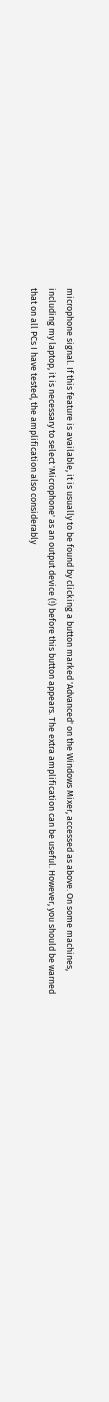microphone signal. If this feature is available, it is usually to be found by clicking a button marked 'Advanced' on the Windows Mixer, accessed as above. On some machines, including my laptop, it is necessary to select 'Microphone' as an output device (!) before this button appears. The extra amplification can be useful. However, you should be warned that on all PCs I have tested, the amplification also considerably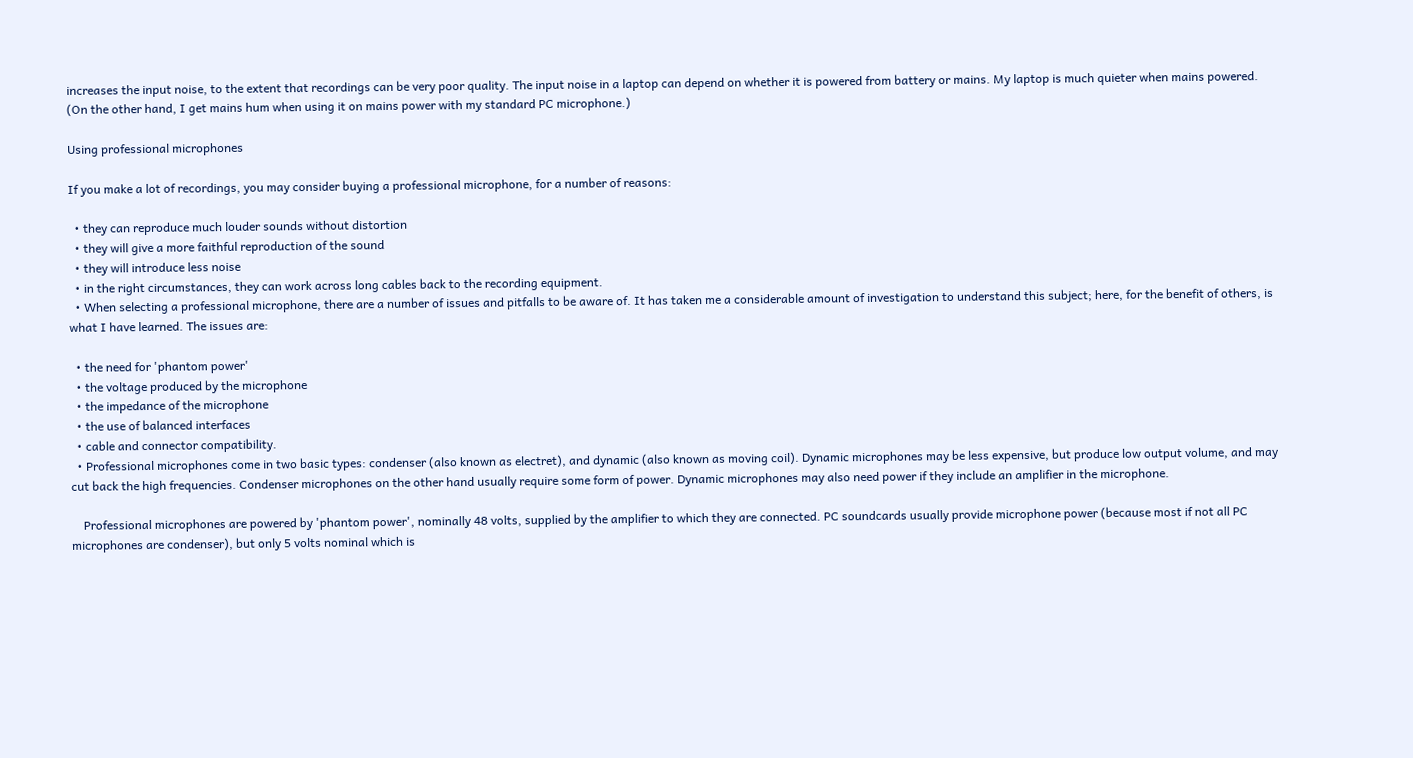increases the input noise, to the extent that recordings can be very poor quality. The input noise in a laptop can depend on whether it is powered from battery or mains. My laptop is much quieter when mains powered. (On the other hand, I get mains hum when using it on mains power with my standard PC microphone.)

Using professional microphones

If you make a lot of recordings, you may consider buying a professional microphone, for a number of reasons:

  • they can reproduce much louder sounds without distortion
  • they will give a more faithful reproduction of the sound
  • they will introduce less noise
  • in the right circumstances, they can work across long cables back to the recording equipment.
  • When selecting a professional microphone, there are a number of issues and pitfalls to be aware of. It has taken me a considerable amount of investigation to understand this subject; here, for the benefit of others, is what I have learned. The issues are:

  • the need for 'phantom power'
  • the voltage produced by the microphone
  • the impedance of the microphone
  • the use of balanced interfaces
  • cable and connector compatibility.
  • Professional microphones come in two basic types: condenser (also known as electret), and dynamic (also known as moving coil). Dynamic microphones may be less expensive, but produce low output volume, and may cut back the high frequencies. Condenser microphones on the other hand usually require some form of power. Dynamic microphones may also need power if they include an amplifier in the microphone.

    Professional microphones are powered by 'phantom power', nominally 48 volts, supplied by the amplifier to which they are connected. PC soundcards usually provide microphone power (because most if not all PC microphones are condenser), but only 5 volts nominal which is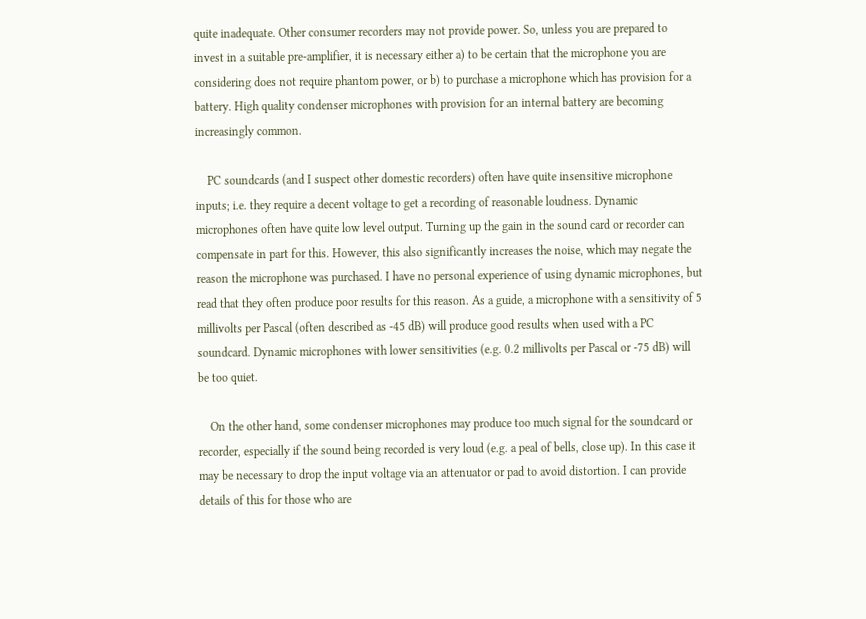quite inadequate. Other consumer recorders may not provide power. So, unless you are prepared to invest in a suitable pre-amplifier, it is necessary either a) to be certain that the microphone you are considering does not require phantom power, or b) to purchase a microphone which has provision for a battery. High quality condenser microphones with provision for an internal battery are becoming increasingly common.

    PC soundcards (and I suspect other domestic recorders) often have quite insensitive microphone inputs; i.e. they require a decent voltage to get a recording of reasonable loudness. Dynamic microphones often have quite low level output. Turning up the gain in the sound card or recorder can compensate in part for this. However, this also significantly increases the noise, which may negate the reason the microphone was purchased. I have no personal experience of using dynamic microphones, but read that they often produce poor results for this reason. As a guide, a microphone with a sensitivity of 5 millivolts per Pascal (often described as -45 dB) will produce good results when used with a PC soundcard. Dynamic microphones with lower sensitivities (e.g. 0.2 millivolts per Pascal or -75 dB) will be too quiet.

    On the other hand, some condenser microphones may produce too much signal for the soundcard or recorder, especially if the sound being recorded is very loud (e.g. a peal of bells, close up). In this case it may be necessary to drop the input voltage via an attenuator or pad to avoid distortion. I can provide details of this for those who are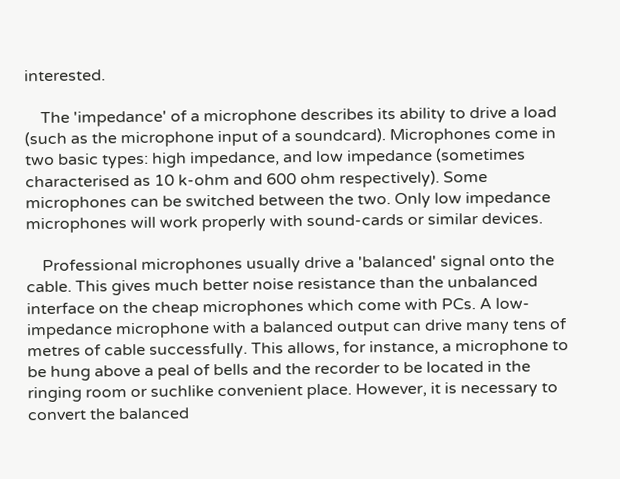interested.

    The 'impedance' of a microphone describes its ability to drive a load (such as the microphone input of a soundcard). Microphones come in two basic types: high impedance, and low impedance (sometimes characterised as 10 k-ohm and 600 ohm respectively). Some microphones can be switched between the two. Only low impedance microphones will work properly with sound-cards or similar devices.

    Professional microphones usually drive a 'balanced' signal onto the cable. This gives much better noise resistance than the unbalanced interface on the cheap microphones which come with PCs. A low-impedance microphone with a balanced output can drive many tens of metres of cable successfully. This allows, for instance, a microphone to be hung above a peal of bells and the recorder to be located in the ringing room or suchlike convenient place. However, it is necessary to convert the balanced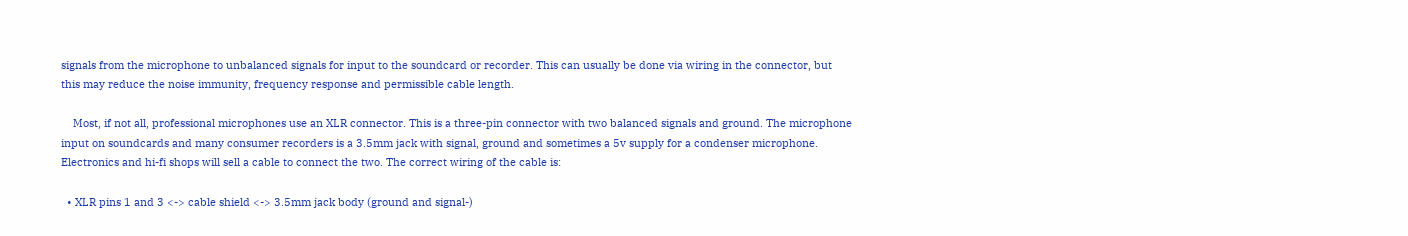signals from the microphone to unbalanced signals for input to the soundcard or recorder. This can usually be done via wiring in the connector, but this may reduce the noise immunity, frequency response and permissible cable length.

    Most, if not all, professional microphones use an XLR connector. This is a three-pin connector with two balanced signals and ground. The microphone input on soundcards and many consumer recorders is a 3.5mm jack with signal, ground and sometimes a 5v supply for a condenser microphone. Electronics and hi-fi shops will sell a cable to connect the two. The correct wiring of the cable is:

  • XLR pins 1 and 3 <-> cable shield <-> 3.5mm jack body (ground and signal-)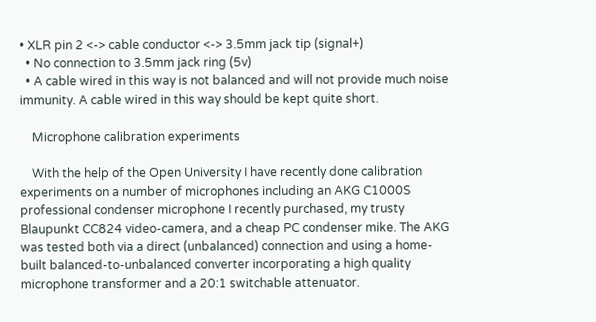• XLR pin 2 <-> cable conductor <-> 3.5mm jack tip (signal+)
  • No connection to 3.5mm jack ring (5v)
  • A cable wired in this way is not balanced and will not provide much noise immunity. A cable wired in this way should be kept quite short.

    Microphone calibration experiments

    With the help of the Open University I have recently done calibration experiments on a number of microphones including an AKG C1000S professional condenser microphone I recently purchased, my trusty Blaupunkt CC824 video-camera, and a cheap PC condenser mike. The AKG was tested both via a direct (unbalanced) connection and using a home-built balanced-to-unbalanced converter incorporating a high quality microphone transformer and a 20:1 switchable attenuator.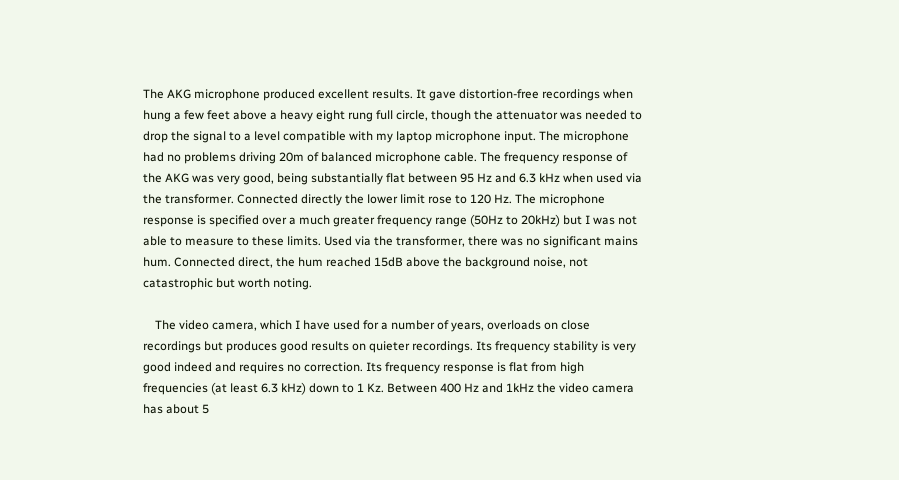The AKG microphone produced excellent results. It gave distortion-free recordings when hung a few feet above a heavy eight rung full circle, though the attenuator was needed to drop the signal to a level compatible with my laptop microphone input. The microphone had no problems driving 20m of balanced microphone cable. The frequency response of the AKG was very good, being substantially flat between 95 Hz and 6.3 kHz when used via the transformer. Connected directly the lower limit rose to 120 Hz. The microphone response is specified over a much greater frequency range (50Hz to 20kHz) but I was not able to measure to these limits. Used via the transformer, there was no significant mains hum. Connected direct, the hum reached 15dB above the background noise, not catastrophic but worth noting.

    The video camera, which I have used for a number of years, overloads on close recordings but produces good results on quieter recordings. Its frequency stability is very good indeed and requires no correction. Its frequency response is flat from high frequencies (at least 6.3 kHz) down to 1 Kz. Between 400 Hz and 1kHz the video camera has about 5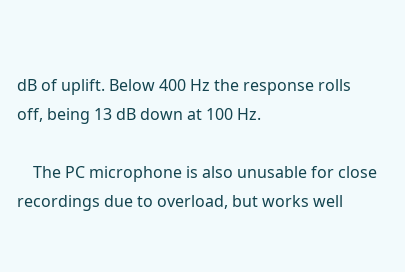dB of uplift. Below 400 Hz the response rolls off, being 13 dB down at 100 Hz.

    The PC microphone is also unusable for close recordings due to overload, but works well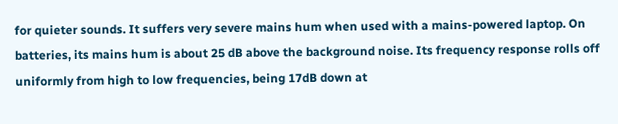for quieter sounds. It suffers very severe mains hum when used with a mains-powered laptop. On batteries, its mains hum is about 25 dB above the background noise. Its frequency response rolls off uniformly from high to low frequencies, being 17dB down at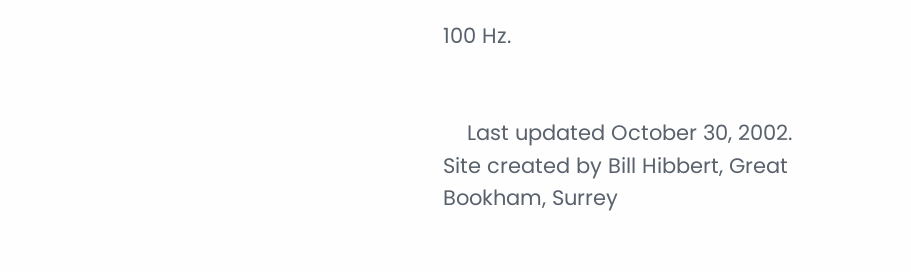100 Hz.


    Last updated October 30, 2002. Site created by Bill Hibbert, Great Bookham, Surrey